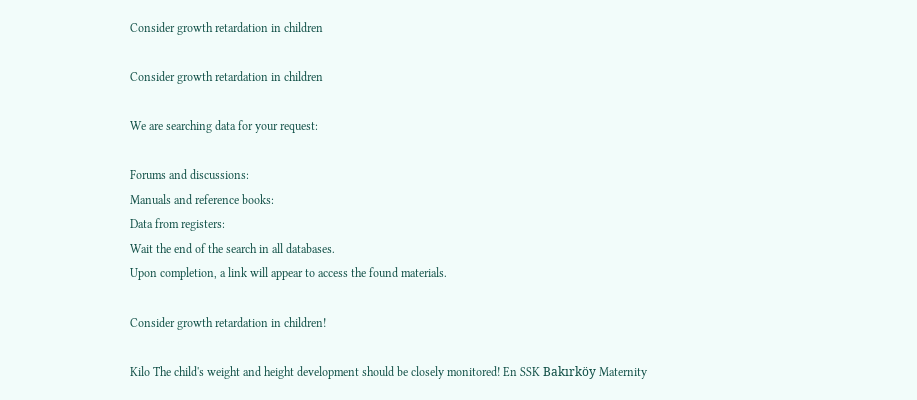Consider growth retardation in children

Consider growth retardation in children

We are searching data for your request:

Forums and discussions:
Manuals and reference books:
Data from registers:
Wait the end of the search in all databases.
Upon completion, a link will appear to access the found materials.

Consider growth retardation in children!

Kilo The child's weight and height development should be closely monitored! En SSK Bakırköy Maternity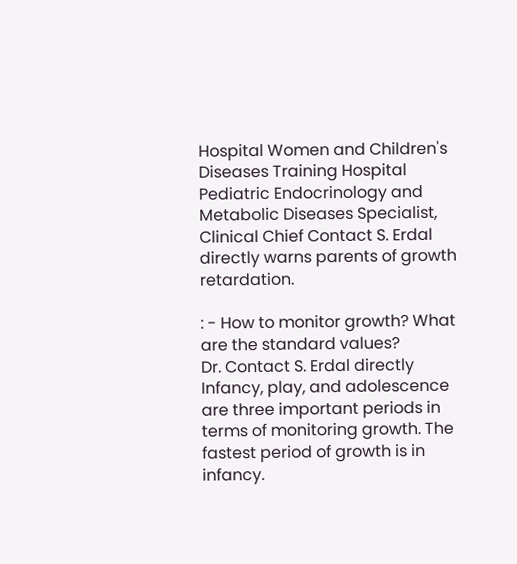Hospital Women and Children's Diseases Training Hospital Pediatric Endocrinology and Metabolic Diseases Specialist, Clinical Chief Contact S. Erdal directly warns parents of growth retardation.

: - How to monitor growth? What are the standard values?
Dr. Contact S. Erdal directly Infancy, play, and adolescence are three important periods in terms of monitoring growth. The fastest period of growth is in infancy.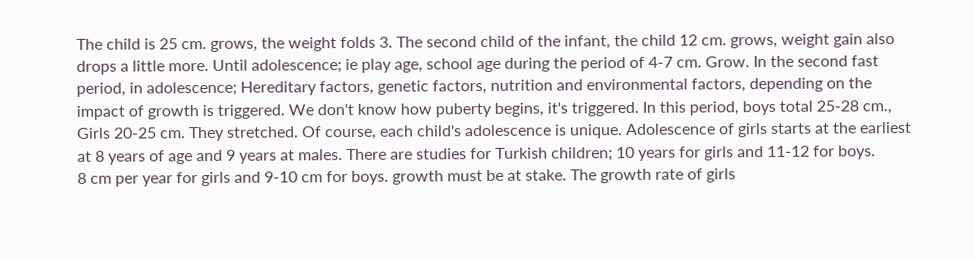The child is 25 cm. grows, the weight folds 3. The second child of the infant, the child 12 cm. grows, weight gain also drops a little more. Until adolescence; ie play age, school age during the period of 4-7 cm. Grow. In the second fast period, in adolescence; Hereditary factors, genetic factors, nutrition and environmental factors, depending on the impact of growth is triggered. We don't know how puberty begins, it's triggered. In this period, boys total 25-28 cm., Girls 20-25 cm. They stretched. Of course, each child's adolescence is unique. Adolescence of girls starts at the earliest at 8 years of age and 9 years at males. There are studies for Turkish children; 10 years for girls and 11-12 for boys.
8 cm per year for girls and 9-10 cm for boys. growth must be at stake. The growth rate of girls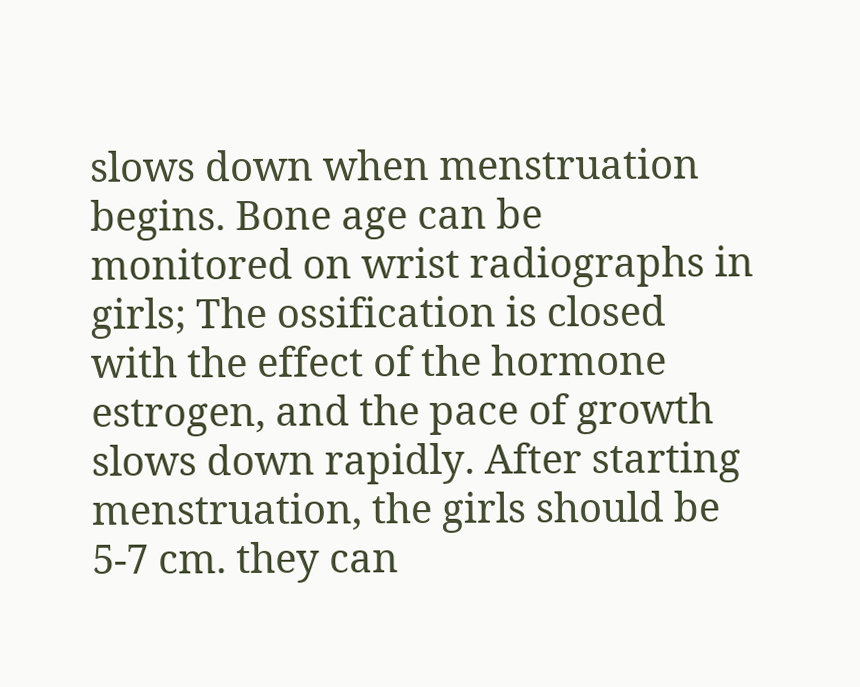slows down when menstruation begins. Bone age can be monitored on wrist radiographs in girls; The ossification is closed with the effect of the hormone estrogen, and the pace of growth slows down rapidly. After starting menstruation, the girls should be 5-7 cm. they can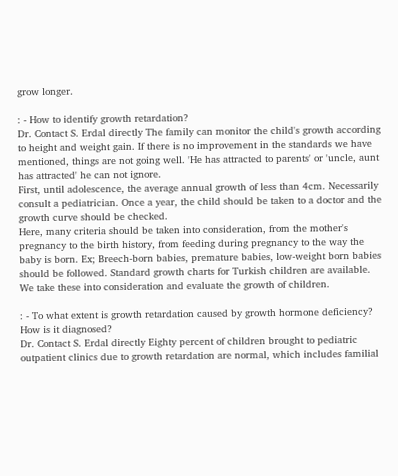grow longer.

: - How to identify growth retardation?
Dr. Contact S. Erdal directly The family can monitor the child's growth according to height and weight gain. If there is no improvement in the standards we have mentioned, things are not going well. 'He has attracted to parents' or 'uncle, aunt has attracted' he can not ignore.
First, until adolescence, the average annual growth of less than 4cm. Necessarily consult a pediatrician. Once a year, the child should be taken to a doctor and the growth curve should be checked.
Here, many criteria should be taken into consideration, from the mother's pregnancy to the birth history, from feeding during pregnancy to the way the baby is born. Ex; Breech-born babies, premature babies, low-weight born babies should be followed. Standard growth charts for Turkish children are available. We take these into consideration and evaluate the growth of children.

: - To what extent is growth retardation caused by growth hormone deficiency? How is it diagnosed?
Dr. Contact S. Erdal directly Eighty percent of children brought to pediatric outpatient clinics due to growth retardation are normal, which includes familial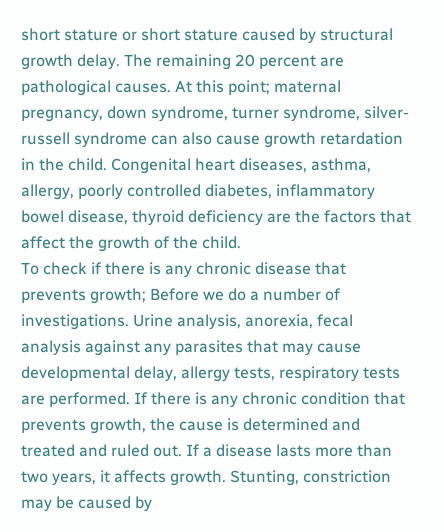short stature or short stature caused by structural growth delay. The remaining 20 percent are pathological causes. At this point; maternal pregnancy, down syndrome, turner syndrome, silver-russell syndrome can also cause growth retardation in the child. Congenital heart diseases, asthma, allergy, poorly controlled diabetes, inflammatory bowel disease, thyroid deficiency are the factors that affect the growth of the child.
To check if there is any chronic disease that prevents growth; Before we do a number of investigations. Urine analysis, anorexia, fecal analysis against any parasites that may cause developmental delay, allergy tests, respiratory tests are performed. If there is any chronic condition that prevents growth, the cause is determined and treated and ruled out. If a disease lasts more than two years, it affects growth. Stunting, constriction may be caused by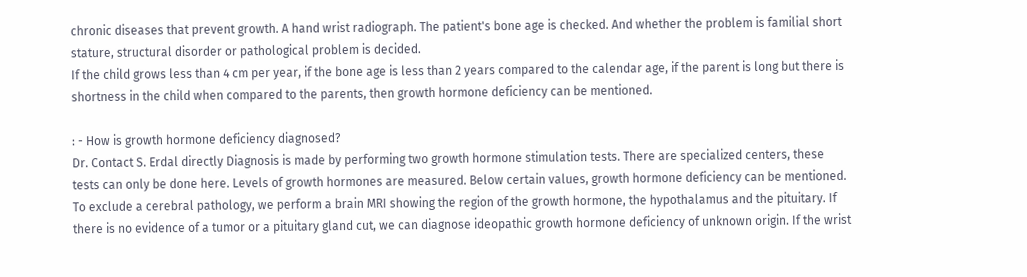chronic diseases that prevent growth. A hand wrist radiograph. The patient's bone age is checked. And whether the problem is familial short stature, structural disorder or pathological problem is decided.
If the child grows less than 4 cm per year, if the bone age is less than 2 years compared to the calendar age, if the parent is long but there is shortness in the child when compared to the parents, then growth hormone deficiency can be mentioned.

: - How is growth hormone deficiency diagnosed?
Dr. Contact S. Erdal directly Diagnosis is made by performing two growth hormone stimulation tests. There are specialized centers, these tests can only be done here. Levels of growth hormones are measured. Below certain values, growth hormone deficiency can be mentioned. To exclude a cerebral pathology, we perform a brain MRI showing the region of the growth hormone, the hypothalamus and the pituitary. If there is no evidence of a tumor or a pituitary gland cut, we can diagnose ideopathic growth hormone deficiency of unknown origin. If the wrist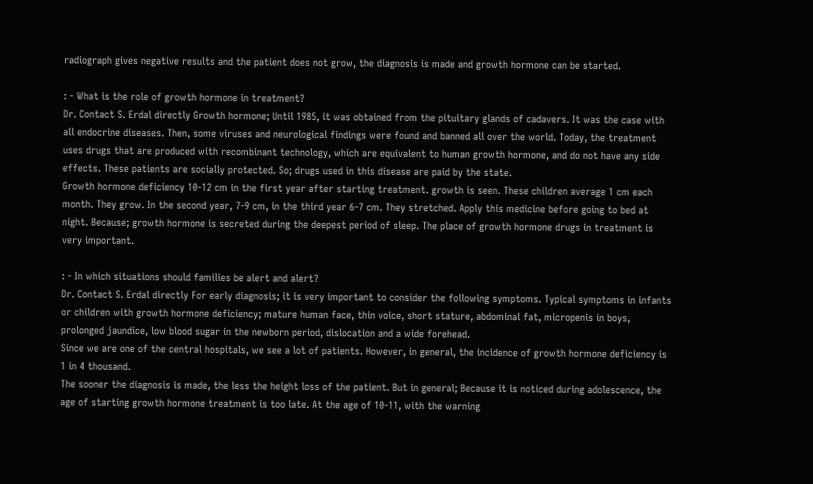radiograph gives negative results and the patient does not grow, the diagnosis is made and growth hormone can be started.

: - What is the role of growth hormone in treatment?
Dr. Contact S. Erdal directly Growth hormone; Until 1985, it was obtained from the pituitary glands of cadavers. It was the case with all endocrine diseases. Then, some viruses and neurological findings were found and banned all over the world. Today, the treatment uses drugs that are produced with recombinant technology, which are equivalent to human growth hormone, and do not have any side effects. These patients are socially protected. So; drugs used in this disease are paid by the state.
Growth hormone deficiency 10-12 cm in the first year after starting treatment. growth is seen. These children average 1 cm each month. They grow. In the second year, 7-9 cm, in the third year 6-7 cm. They stretched. Apply this medicine before going to bed at night. Because; growth hormone is secreted during the deepest period of sleep. The place of growth hormone drugs in treatment is very important.

: - In which situations should families be alert and alert?
Dr. Contact S. Erdal directly For early diagnosis; it is very important to consider the following symptoms. Typical symptoms in infants or children with growth hormone deficiency; mature human face, thin voice, short stature, abdominal fat, micropenis in boys, prolonged jaundice, low blood sugar in the newborn period, dislocation and a wide forehead.
Since we are one of the central hospitals, we see a lot of patients. However, in general, the incidence of growth hormone deficiency is 1 in 4 thousand.
The sooner the diagnosis is made, the less the height loss of the patient. But in general; Because it is noticed during adolescence, the age of starting growth hormone treatment is too late. At the age of 10-11, with the warning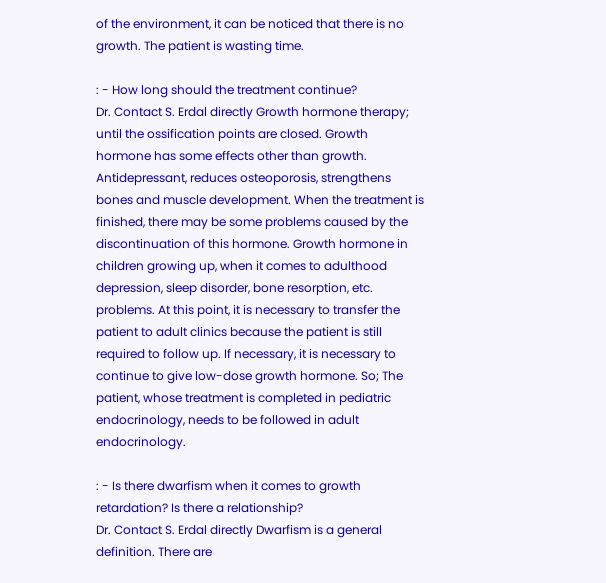of the environment, it can be noticed that there is no growth. The patient is wasting time.

: - How long should the treatment continue?
Dr. Contact S. Erdal directly Growth hormone therapy; until the ossification points are closed. Growth hormone has some effects other than growth. Antidepressant, reduces osteoporosis, strengthens bones and muscle development. When the treatment is finished, there may be some problems caused by the discontinuation of this hormone. Growth hormone in children growing up, when it comes to adulthood depression, sleep disorder, bone resorption, etc. problems. At this point, it is necessary to transfer the patient to adult clinics because the patient is still required to follow up. If necessary, it is necessary to continue to give low-dose growth hormone. So; The patient, whose treatment is completed in pediatric endocrinology, needs to be followed in adult endocrinology.

: - Is there dwarfism when it comes to growth retardation? Is there a relationship?
Dr. Contact S. Erdal directly Dwarfism is a general definition. There are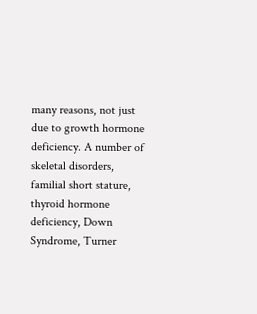many reasons, not just due to growth hormone deficiency. A number of skeletal disorders, familial short stature, thyroid hormone deficiency, Down Syndrome, Turner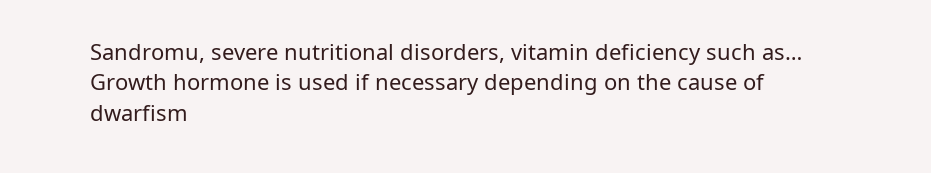Sandromu, severe nutritional disorders, vitamin deficiency such as… Growth hormone is used if necessary depending on the cause of dwarfism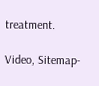treatment.

Video, Sitemap-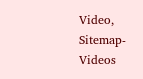Video, Sitemap-Videos